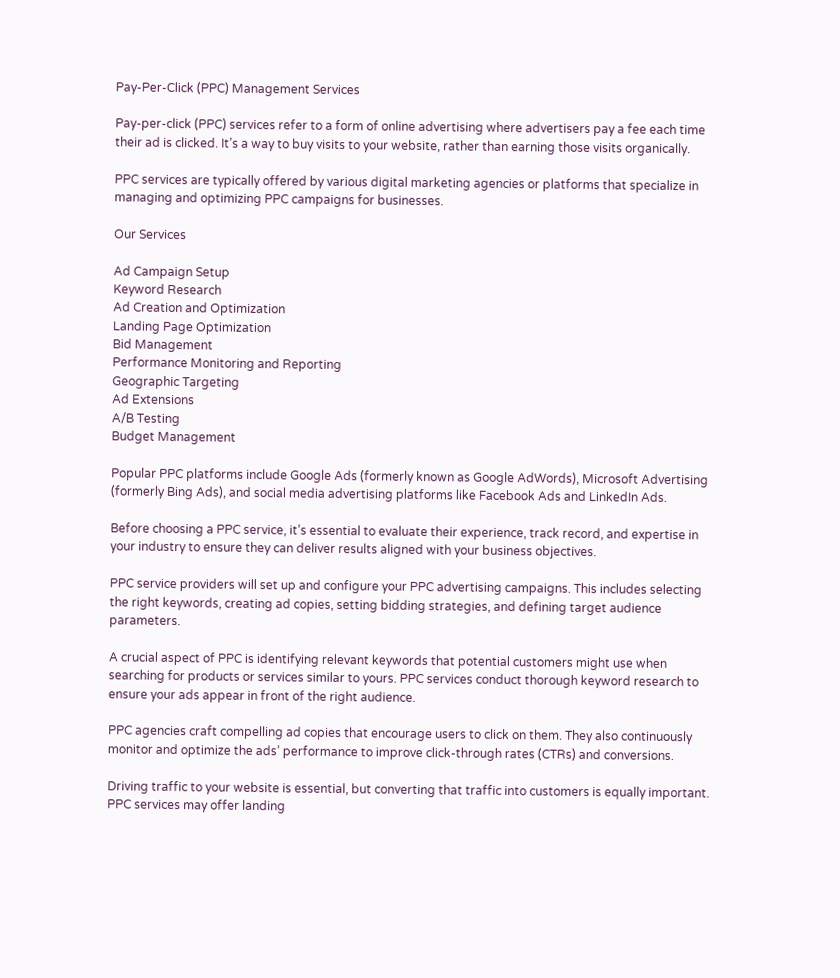Pay-Per-Click (PPC) Management Services

Pay-per-click (PPC) services refer to a form of online advertising where advertisers pay a fee each time their ad is clicked. It’s a way to buy visits to your website, rather than earning those visits organically.

PPC services are typically offered by various digital marketing agencies or platforms that specialize in managing and optimizing PPC campaigns for businesses.

Our Services

Ad Campaign Setup
Keyword Research
Ad Creation and Optimization
Landing Page Optimization
Bid Management
Performance Monitoring and Reporting
Geographic Targeting
Ad Extensions
A/B Testing
Budget Management

Popular PPC platforms include Google Ads (formerly known as Google AdWords), Microsoft Advertising (formerly Bing Ads), and social media advertising platforms like Facebook Ads and LinkedIn Ads.

Before choosing a PPC service, it’s essential to evaluate their experience, track record, and expertise in your industry to ensure they can deliver results aligned with your business objectives.

PPC service providers will set up and configure your PPC advertising campaigns. This includes selecting the right keywords, creating ad copies, setting bidding strategies, and defining target audience parameters.

A crucial aspect of PPC is identifying relevant keywords that potential customers might use when searching for products or services similar to yours. PPC services conduct thorough keyword research to ensure your ads appear in front of the right audience.

PPC agencies craft compelling ad copies that encourage users to click on them. They also continuously monitor and optimize the ads’ performance to improve click-through rates (CTRs) and conversions.

Driving traffic to your website is essential, but converting that traffic into customers is equally important. PPC services may offer landing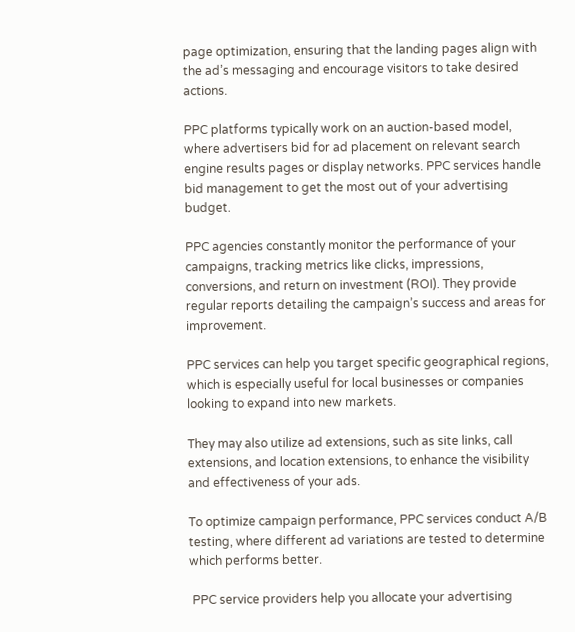page optimization, ensuring that the landing pages align with the ad’s messaging and encourage visitors to take desired actions.

PPC platforms typically work on an auction-based model, where advertisers bid for ad placement on relevant search engine results pages or display networks. PPC services handle bid management to get the most out of your advertising budget.

PPC agencies constantly monitor the performance of your campaigns, tracking metrics like clicks, impressions, conversions, and return on investment (ROI). They provide regular reports detailing the campaign’s success and areas for improvement.

PPC services can help you target specific geographical regions, which is especially useful for local businesses or companies looking to expand into new markets.

They may also utilize ad extensions, such as site links, call extensions, and location extensions, to enhance the visibility and effectiveness of your ads.

To optimize campaign performance, PPC services conduct A/B testing, where different ad variations are tested to determine which performs better.

 PPC service providers help you allocate your advertising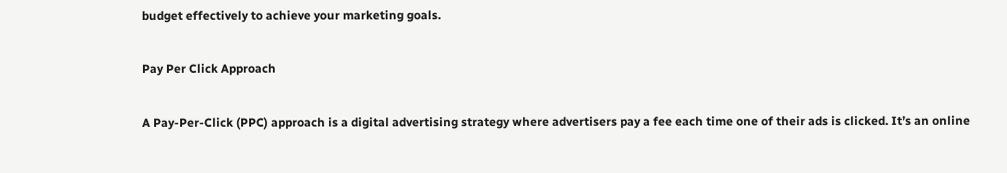budget effectively to achieve your marketing goals.

Pay Per Click Approach

A Pay-Per-Click (PPC) approach is a digital advertising strategy where advertisers pay a fee each time one of their ads is clicked. It’s an online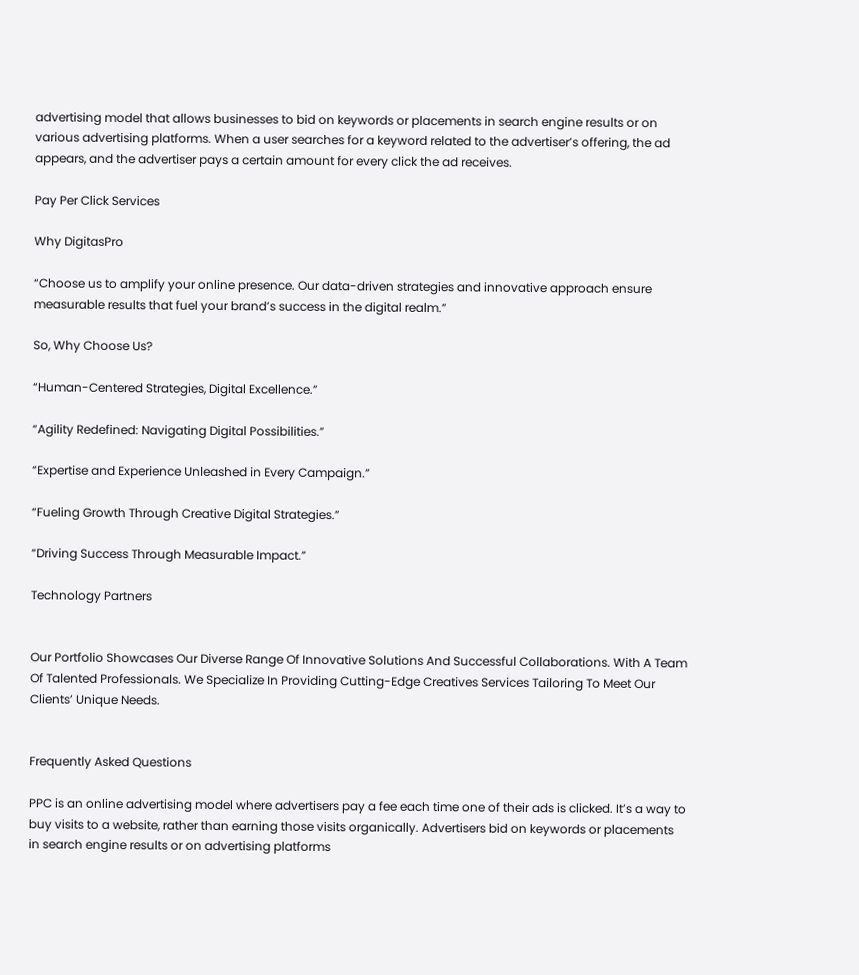advertising model that allows businesses to bid on keywords or placements in search engine results or on various advertising platforms. When a user searches for a keyword related to the advertiser’s offering, the ad appears, and the advertiser pays a certain amount for every click the ad receives.

Pay Per Click Services

Why DigitasPro

“Choose us to amplify your online presence. Our data-driven strategies and innovative approach ensure measurable results that fuel your brand’s success in the digital realm.”

So, Why Choose Us?

“Human-Centered Strategies, Digital Excellence.”

“Agility Redefined: Navigating Digital Possibilities.”

“Expertise and Experience Unleashed in Every Campaign.”

“Fueling Growth Through Creative Digital Strategies.”

“Driving Success Through Measurable Impact.”

Technology Partners


Our Portfolio Showcases Our Diverse Range Of Innovative Solutions And Successful Collaborations. With A Team Of Talented Professionals. We Specialize In Providing Cutting-Edge Creatives Services Tailoring To Meet Our Clients’ Unique Needs.


Frequently Asked Questions

PPC is an online advertising model where advertisers pay a fee each time one of their ads is clicked. It’s a way to buy visits to a website, rather than earning those visits organically. Advertisers bid on keywords or placements in search engine results or on advertising platforms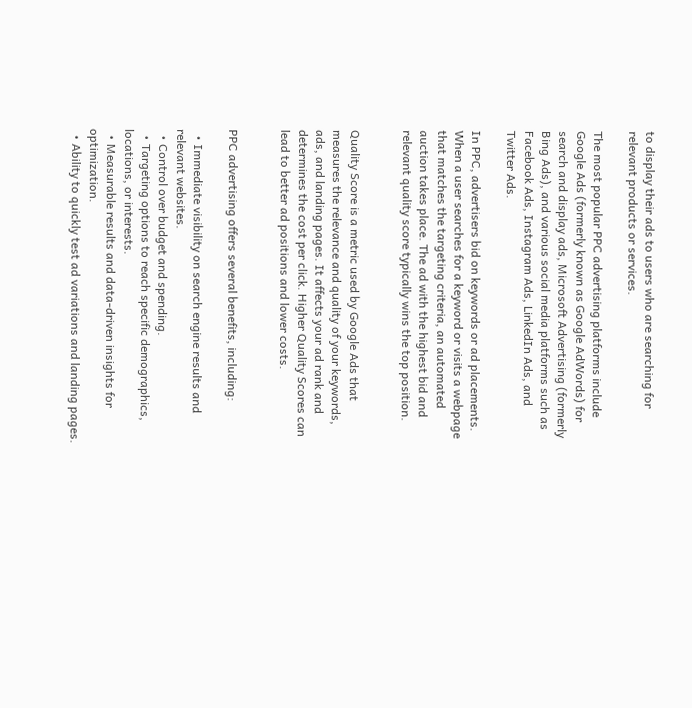to display their ads to users who are searching for relevant products or services.

The most popular PPC advertising platforms include Google Ads (formerly known as Google AdWords) for search and display ads, Microsoft Advertising (formerly Bing Ads), and various social media platforms such as Facebook Ads, Instagram Ads, LinkedIn Ads, and Twitter Ads.

In PPC, advertisers bid on keywords or ad placements. When a user searches for a keyword or visits a webpage that matches the targeting criteria, an automated auction takes place. The ad with the highest bid and relevant quality score typically wins the top position.


Quality Score is a metric used by Google Ads that measures the relevance and quality of your keywords, ads, and landing pages. It affects your ad rank and determines the cost per click. Higher Quality Scores can lead to better ad positions and lower costs.


PPC advertising offers several benefits, including:

  • Immediate visibility on search engine results and relevant websites.
  • Control over budget and spending.
  • Targeting options to reach specific demographics, locations, or interests.
  • Measurable results and data-driven insights for optimization.
  • Ability to quickly test ad variations and landing pages.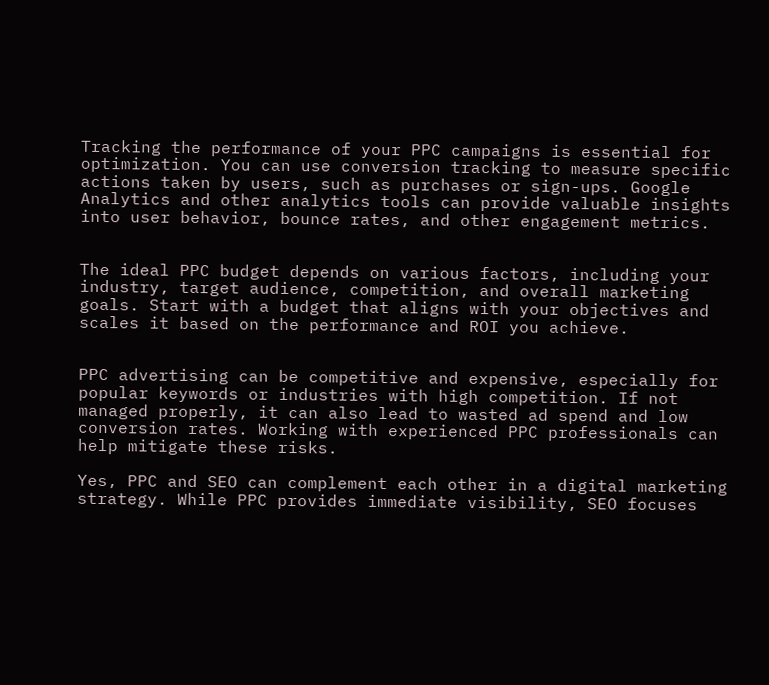Tracking the performance of your PPC campaigns is essential for optimization. You can use conversion tracking to measure specific actions taken by users, such as purchases or sign-ups. Google Analytics and other analytics tools can provide valuable insights into user behavior, bounce rates, and other engagement metrics.


The ideal PPC budget depends on various factors, including your industry, target audience, competition, and overall marketing goals. Start with a budget that aligns with your objectives and scales it based on the performance and ROI you achieve.


PPC advertising can be competitive and expensive, especially for popular keywords or industries with high competition. If not managed properly, it can also lead to wasted ad spend and low conversion rates. Working with experienced PPC professionals can help mitigate these risks.

Yes, PPC and SEO can complement each other in a digital marketing strategy. While PPC provides immediate visibility, SEO focuses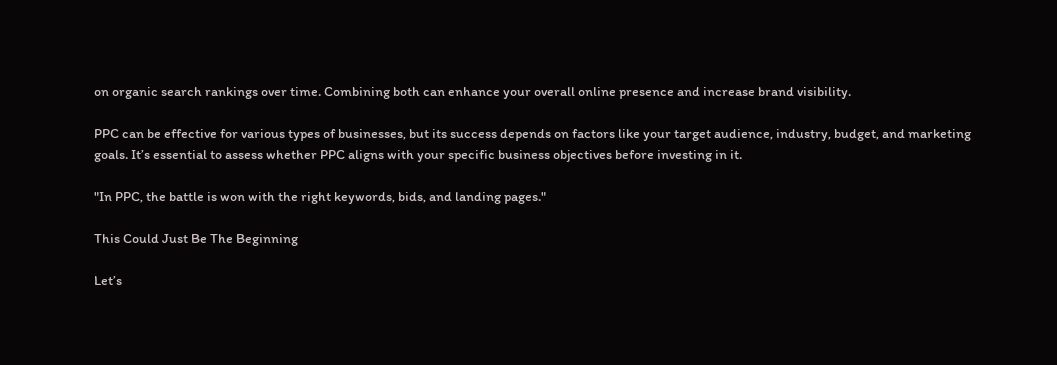on organic search rankings over time. Combining both can enhance your overall online presence and increase brand visibility.

PPC can be effective for various types of businesses, but its success depends on factors like your target audience, industry, budget, and marketing goals. It’s essential to assess whether PPC aligns with your specific business objectives before investing in it.

"In PPC, the battle is won with the right keywords, bids, and landing pages."

This Could Just Be The Beginning

Let’s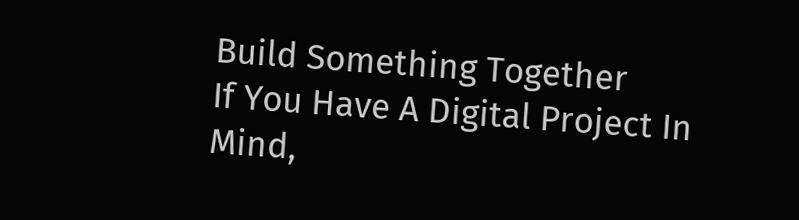Build Something Together
If You Have A Digital Project In Mind,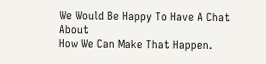We Would Be Happy To Have A Chat About
How We Can Make That Happen.